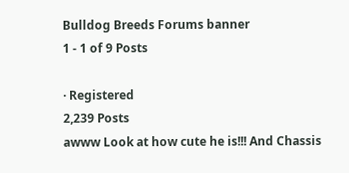Bulldog Breeds Forums banner
1 - 1 of 9 Posts

· Registered
2,239 Posts
awww Look at how cute he is!!! And Chassis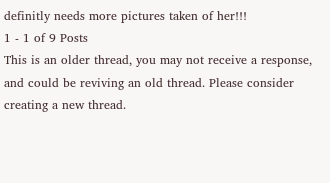definitly needs more pictures taken of her!!!
1 - 1 of 9 Posts
This is an older thread, you may not receive a response, and could be reviving an old thread. Please consider creating a new thread.